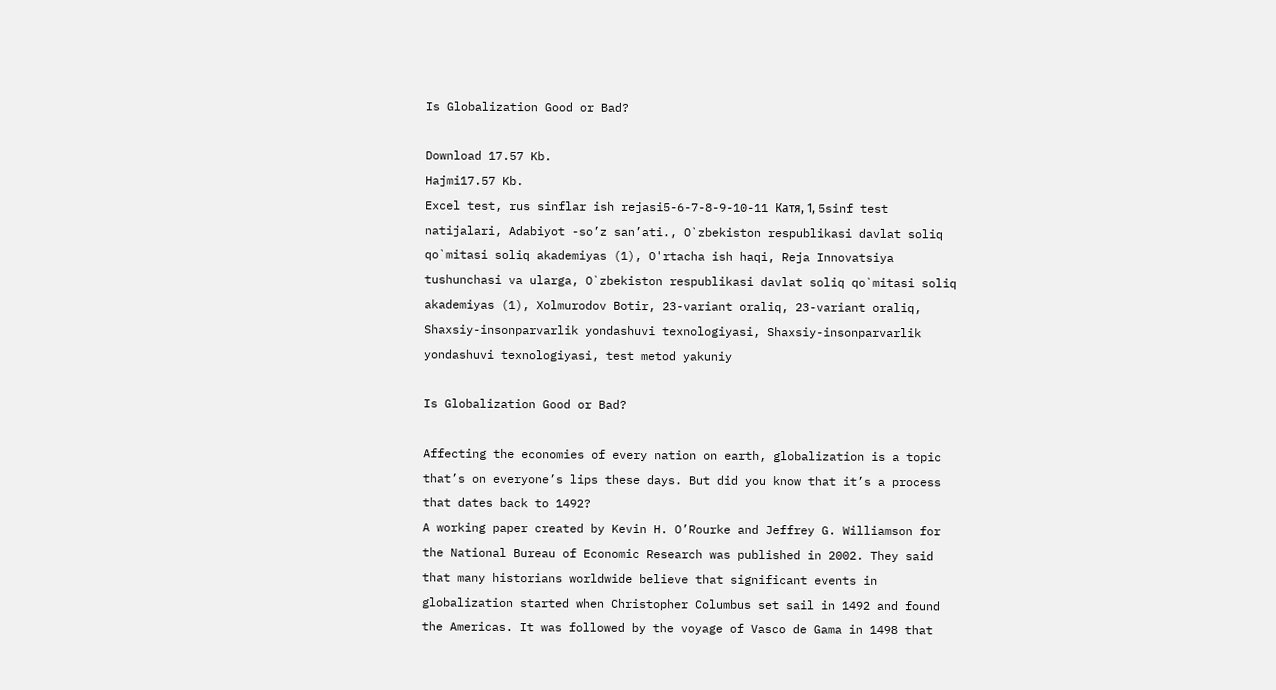Is Globalization Good or Bad?

Download 17.57 Kb.
Hajmi17.57 Kb.
Excel test, rus sinflar ish rejasi5-6-7-8-9-10-11 Катя, 1, 5sinf test natijalari, Adabiyot -so’z san’ati., O`zbekiston respublikasi davlat soliq qo`mitasi soliq akademiyas (1), O'rtacha ish haqi, Reja Innovatsiya tushunchasi va ularga, O`zbekiston respublikasi davlat soliq qo`mitasi soliq akademiyas (1), Xolmurodov Botir, 23-variant oraliq, 23-variant oraliq, Shaxsiy-insonparvarlik yondashuvi texnologiyasi, Shaxsiy-insonparvarlik yondashuvi texnologiyasi, test metod yakuniy

Is Globalization Good or Bad?

Affecting the economies of every nation on earth, globalization is a topic that’s on everyone’s lips these days. But did you know that it’s a process that dates back to 1492?
A working paper created by Kevin H. O’Rourke and Jeffrey G. Williamson for the National Bureau of Economic Research was published in 2002. They said that many historians worldwide believe that significant events in globalization started when Christopher Columbus set sail in 1492 and found the Americas. It was followed by the voyage of Vasco de Gama in 1498 that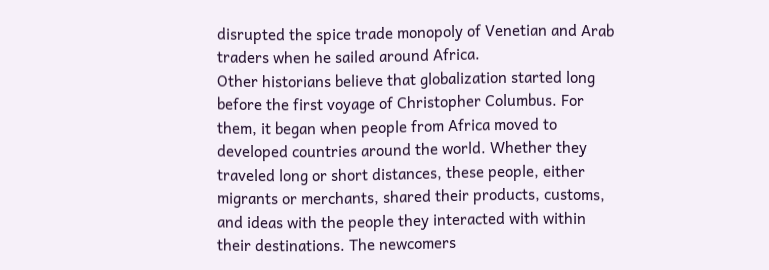disrupted the spice trade monopoly of Venetian and Arab traders when he sailed around Africa.
Other historians believe that globalization started long before the first voyage of Christopher Columbus. For them, it began when people from Africa moved to developed countries around the world. Whether they traveled long or short distances, these people, either migrants or merchants, shared their products, customs, and ideas with the people they interacted with within their destinations. The newcomers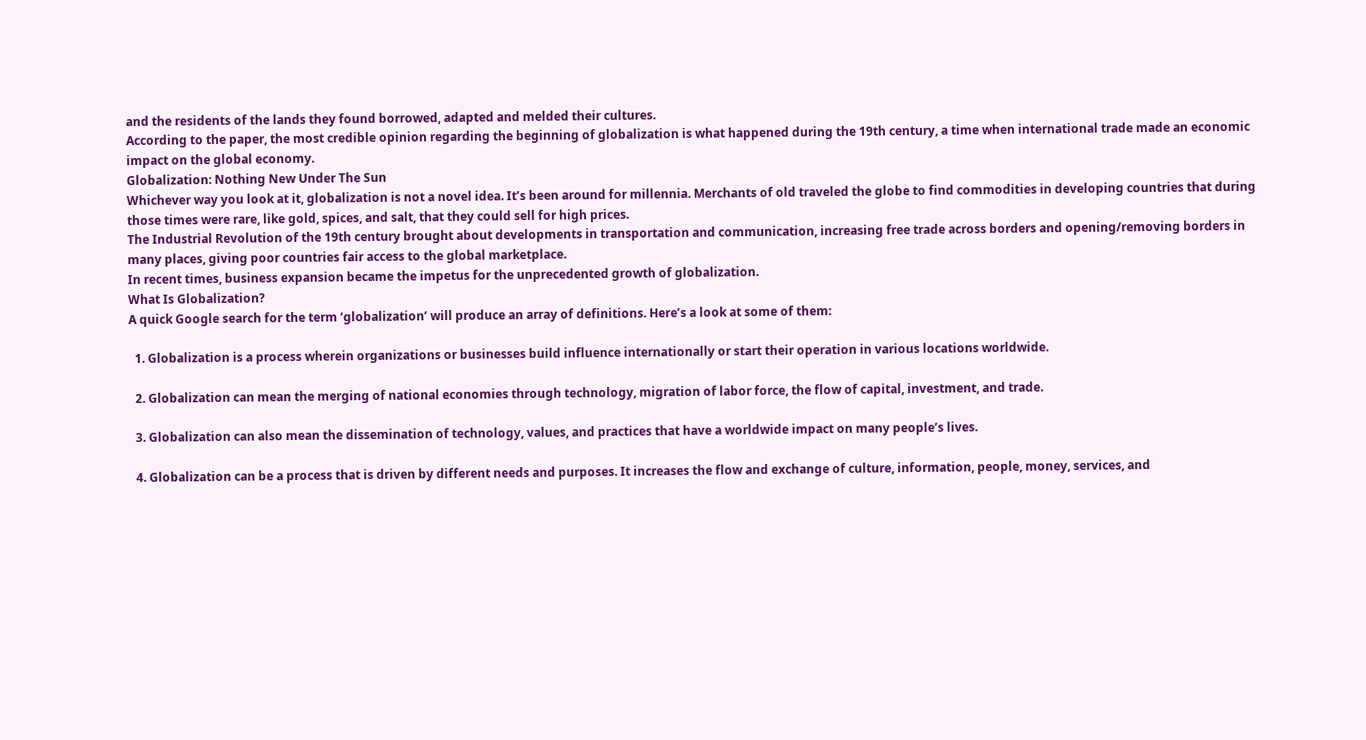and the residents of the lands they found borrowed, adapted and melded their cultures.
According to the paper, the most credible opinion regarding the beginning of globalization is what happened during the 19th century, a time when international trade made an economic impact on the global economy.
Globalization: Nothing New Under The Sun
Whichever way you look at it, globalization is not a novel idea. It’s been around for millennia. Merchants of old traveled the globe to find commodities in developing countries that during those times were rare, like gold, spices, and salt, that they could sell for high prices.
The Industrial Revolution of the 19th century brought about developments in transportation and communication, increasing free trade across borders and opening/removing borders in many places, giving poor countries fair access to the global marketplace.
In recent times, business expansion became the impetus for the unprecedented growth of globalization.
What Is Globalization?
A quick Google search for the term ‘globalization’ will produce an array of definitions. Here’s a look at some of them:

  1. Globalization is a process wherein organizations or businesses build influence internationally or start their operation in various locations worldwide.

  2. Globalization can mean the merging of national economies through technology, migration of labor force, the flow of capital, investment, and trade.

  3. Globalization can also mean the dissemination of technology, values, and practices that have a worldwide impact on many people’s lives.

  4. Globalization can be a process that is driven by different needs and purposes. It increases the flow and exchange of culture, information, people, money, services, and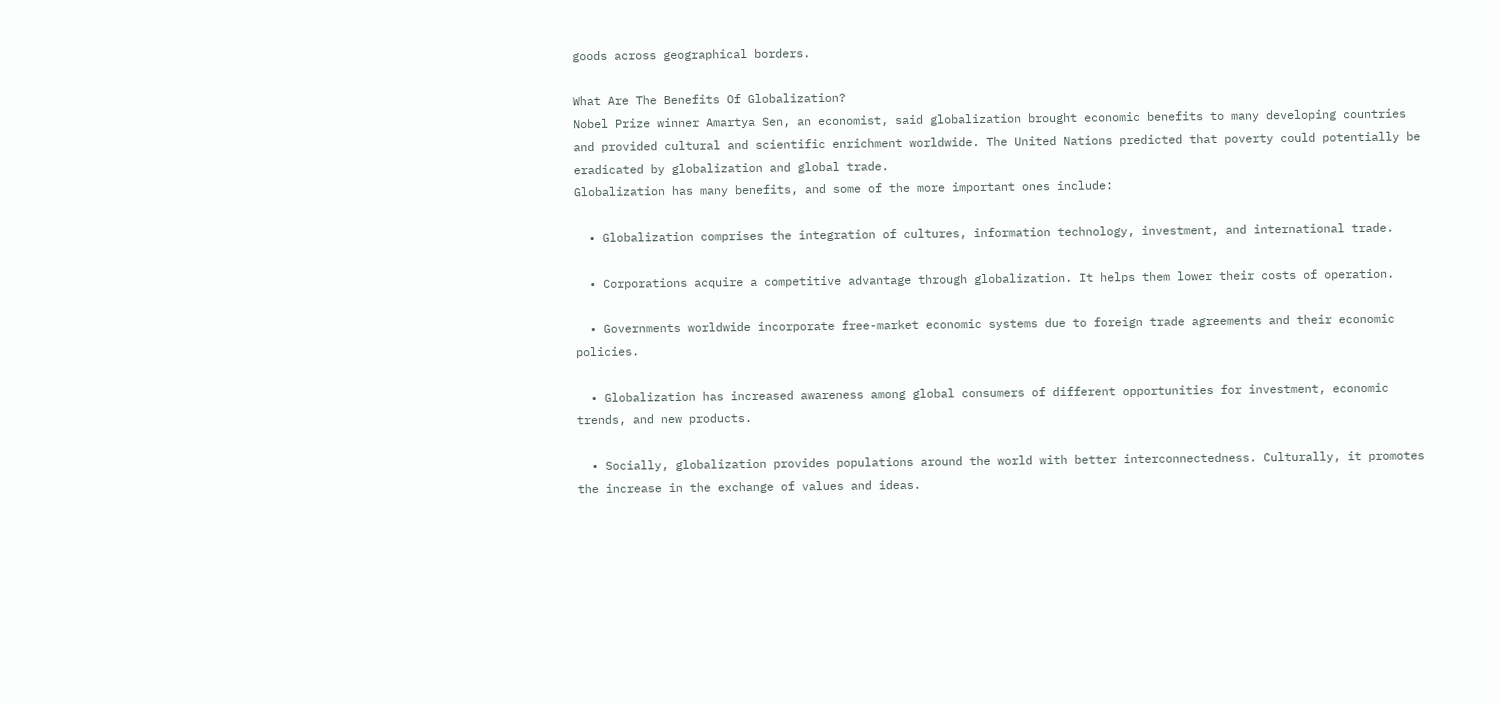goods across geographical borders.

What Are The Benefits Of Globalization?
Nobel Prize winner Amartya Sen, an economist, said globalization brought economic benefits to many developing countries and provided cultural and scientific enrichment worldwide. The United Nations predicted that poverty could potentially be eradicated by globalization and global trade.
Globalization has many benefits, and some of the more important ones include:

  • Globalization comprises the integration of cultures, information technology, investment, and international trade.

  • Corporations acquire a competitive advantage through globalization. It helps them lower their costs of operation.

  • Governments worldwide incorporate free-market economic systems due to foreign trade agreements and their economic policies.

  • Globalization has increased awareness among global consumers of different opportunities for investment, economic trends, and new products.

  • Socially, globalization provides populations around the world with better interconnectedness. Culturally, it promotes the increase in the exchange of values and ideas.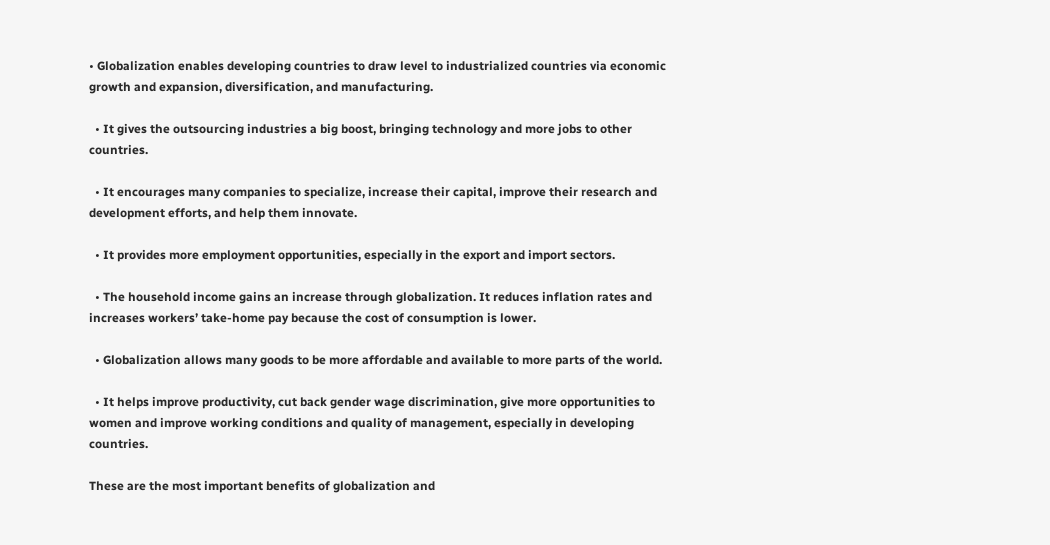• Globalization enables developing countries to draw level to industrialized countries via economic growth and expansion, diversification, and manufacturing.

  • It gives the outsourcing industries a big boost, bringing technology and more jobs to other countries.

  • It encourages many companies to specialize, increase their capital, improve their research and development efforts, and help them innovate.

  • It provides more employment opportunities, especially in the export and import sectors.

  • The household income gains an increase through globalization. It reduces inflation rates and increases workers’ take-home pay because the cost of consumption is lower.

  • Globalization allows many goods to be more affordable and available to more parts of the world.

  • It helps improve productivity, cut back gender wage discrimination, give more opportunities to women and improve working conditions and quality of management, especially in developing countries.

These are the most important benefits of globalization and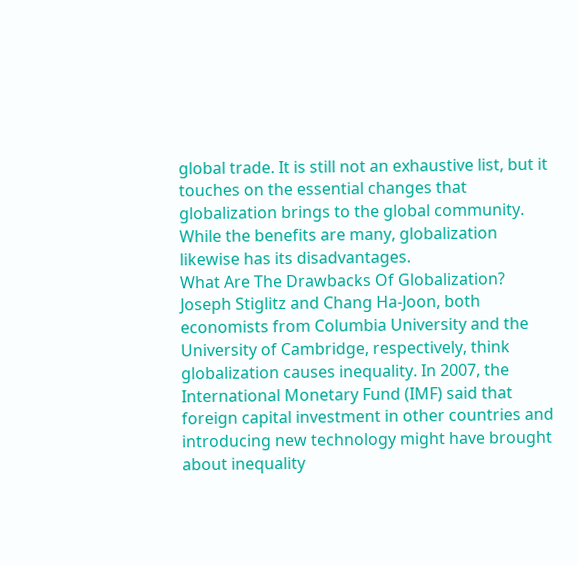global trade. It is still not an exhaustive list, but it touches on the essential changes that globalization brings to the global community. While the benefits are many, globalization likewise has its disadvantages.
What Are The Drawbacks Of Globalization?
Joseph Stiglitz and Chang Ha-Joon, both economists from Columbia University and the University of Cambridge, respectively, think globalization causes inequality. In 2007, the International Monetary Fund (IMF) said that foreign capital investment in other countries and introducing new technology might have brought about inequality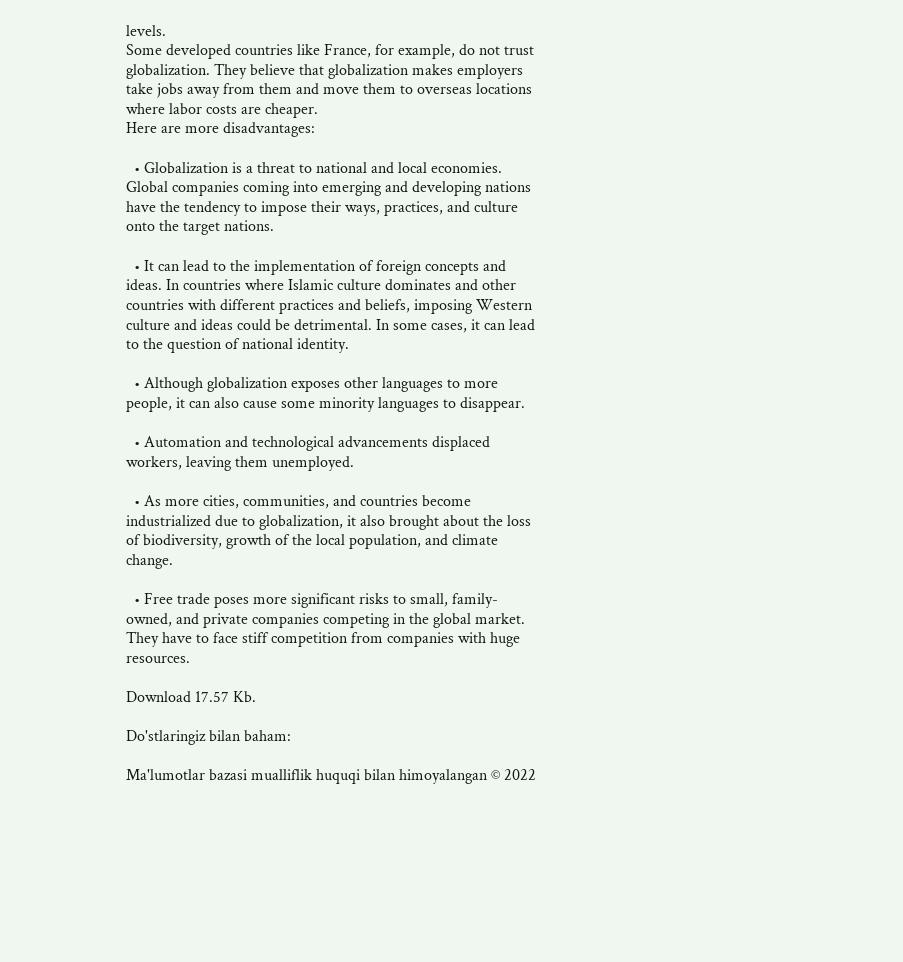levels.
Some developed countries like France, for example, do not trust globalization. They believe that globalization makes employers take jobs away from them and move them to overseas locations where labor costs are cheaper.
Here are more disadvantages:

  • Globalization is a threat to national and local economies. Global companies coming into emerging and developing nations have the tendency to impose their ways, practices, and culture onto the target nations.

  • It can lead to the implementation of foreign concepts and ideas. In countries where Islamic culture dominates and other countries with different practices and beliefs, imposing Western culture and ideas could be detrimental. In some cases, it can lead to the question of national identity.

  • Although globalization exposes other languages to more people, it can also cause some minority languages to disappear.

  • Automation and technological advancements displaced workers, leaving them unemployed.

  • As more cities, communities, and countries become industrialized due to globalization, it also brought about the loss of biodiversity, growth of the local population, and climate change.

  • Free trade poses more significant risks to small, family-owned, and private companies competing in the global market. They have to face stiff competition from companies with huge resources.

Download 17.57 Kb.

Do'stlaringiz bilan baham:

Ma'lumotlar bazasi mualliflik huquqi bilan himoyalangan © 2022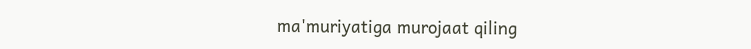ma'muriyatiga murojaat qiling